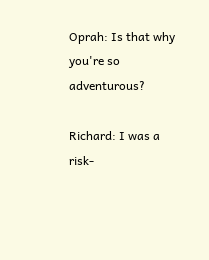Oprah: Is that why you're so adventurous?

Richard: I was a risk-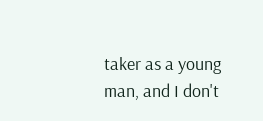taker as a young man, and I don't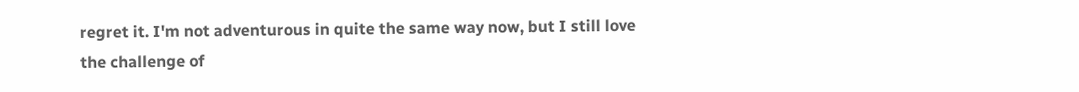regret it. I'm not adventurous in quite the same way now, but I still love the challenge of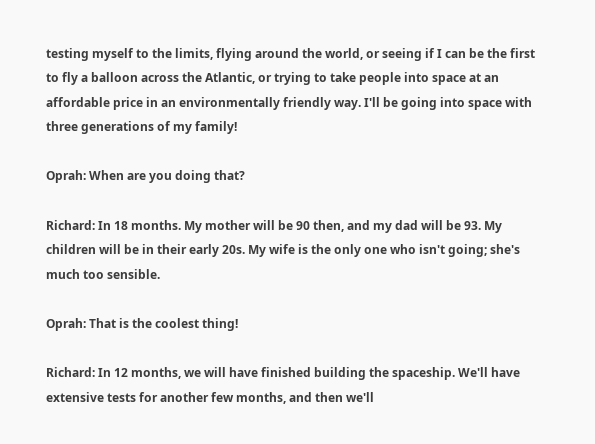testing myself to the limits, flying around the world, or seeing if I can be the first to fly a balloon across the Atlantic, or trying to take people into space at an affordable price in an environmentally friendly way. I'll be going into space with three generations of my family!

Oprah: When are you doing that?

Richard: In 18 months. My mother will be 90 then, and my dad will be 93. My children will be in their early 20s. My wife is the only one who isn't going; she's much too sensible.

Oprah: That is the coolest thing!

Richard: In 12 months, we will have finished building the spaceship. We'll have extensive tests for another few months, and then we'll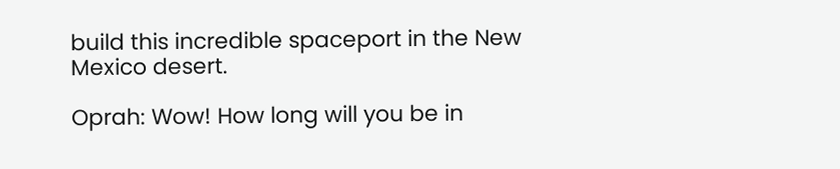build this incredible spaceport in the New Mexico desert.

Oprah: Wow! How long will you be in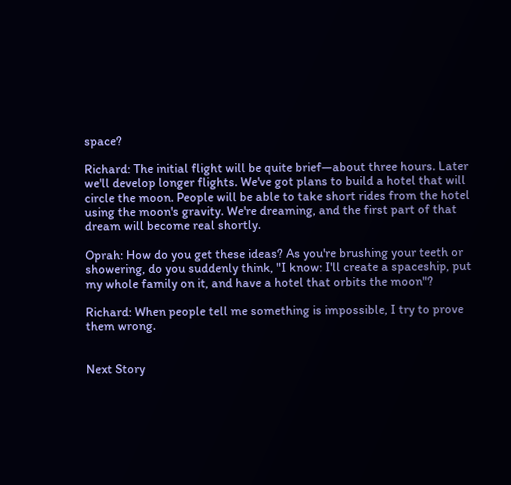space?

Richard: The initial flight will be quite brief—about three hours. Later we'll develop longer flights. We've got plans to build a hotel that will circle the moon. People will be able to take short rides from the hotel using the moon's gravity. We're dreaming, and the first part of that dream will become real shortly.

Oprah: How do you get these ideas? As you're brushing your teeth or showering, do you suddenly think, "I know: I'll create a spaceship, put my whole family on it, and have a hotel that orbits the moon"?

Richard: When people tell me something is impossible, I try to prove them wrong.


Next Story